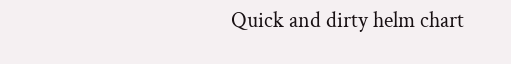Quick and dirty helm chart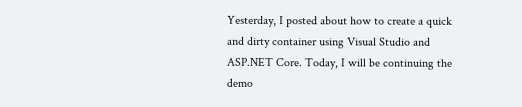Yesterday, I posted about how to create a quick and dirty container using Visual Studio and ASP.NET Core. Today, I will be continuing the demo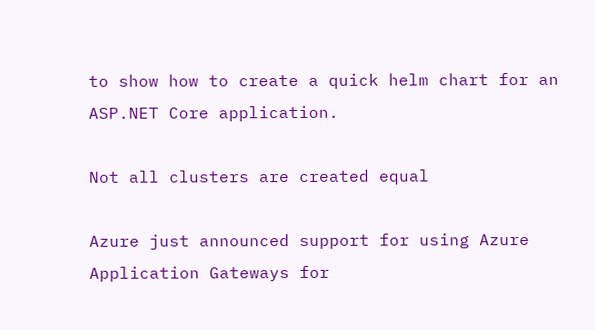to show how to create a quick helm chart for an ASP.NET Core application.

Not all clusters are created equal

Azure just announced support for using Azure Application Gateways for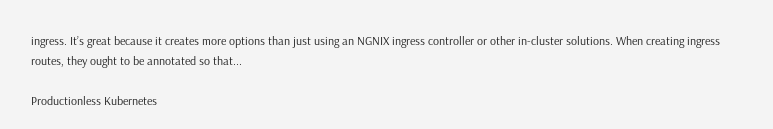ingress. It’s great because it creates more options than just using an NGNIX ingress controller or other in-cluster solutions. When creating ingress routes, they ought to be annotated so that...

Productionless Kubernetes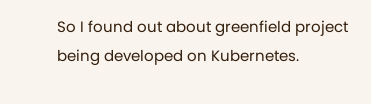So I found out about greenfield project being developed on Kubernetes.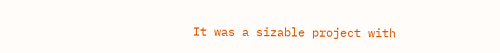It was a sizable project with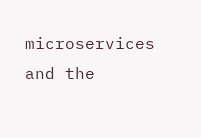microservices and the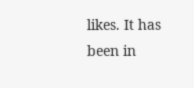likes. It has been in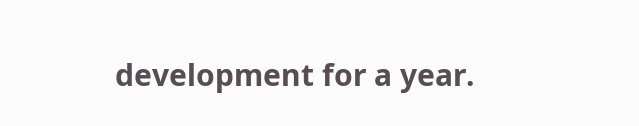development for a year.